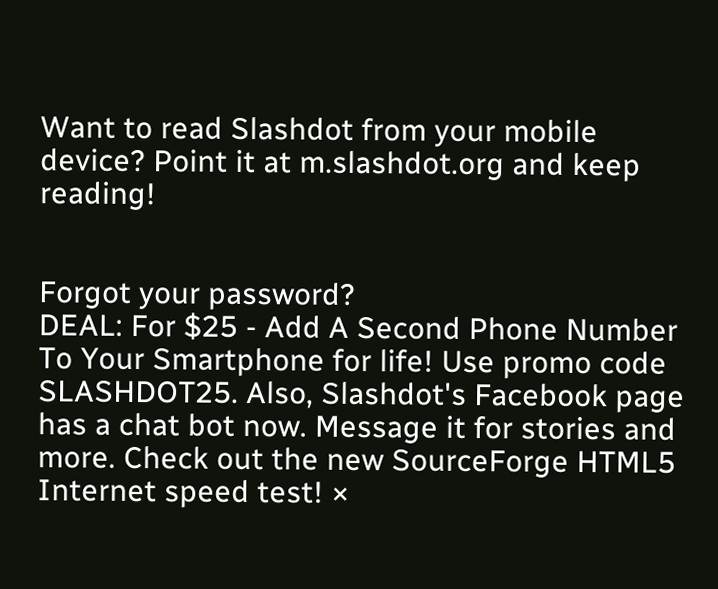Want to read Slashdot from your mobile device? Point it at m.slashdot.org and keep reading!


Forgot your password?
DEAL: For $25 - Add A Second Phone Number To Your Smartphone for life! Use promo code SLASHDOT25. Also, Slashdot's Facebook page has a chat bot now. Message it for stories and more. Check out the new SourceForge HTML5 Internet speed test! ×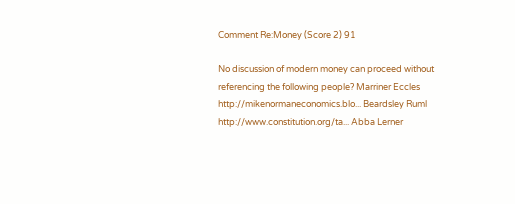Comment Re:Money (Score 2) 91

No discussion of modern money can proceed without referencing the following people? Marriner Eccles http://mikenormaneconomics.blo... Beardsley Ruml http://www.constitution.org/ta... Abba Lerner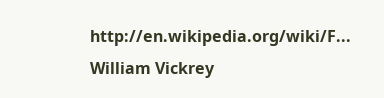http://en.wikipedia.org/wiki/F... William Vickrey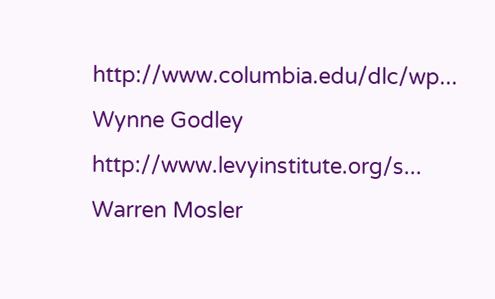http://www.columbia.edu/dlc/wp... Wynne Godley http://www.levyinstitute.org/s... Warren Mosler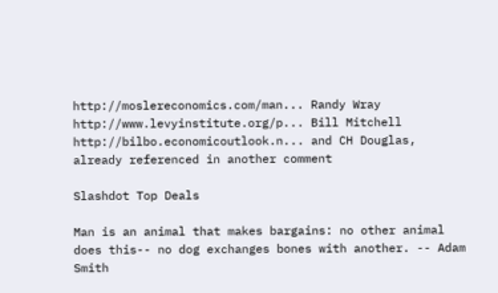http://moslereconomics.com/man... Randy Wray http://www.levyinstitute.org/p... Bill Mitchell http://bilbo.economicoutlook.n... and CH Douglas, already referenced in another comment

Slashdot Top Deals

Man is an animal that makes bargains: no other animal does this-- no dog exchanges bones with another. -- Adam Smith